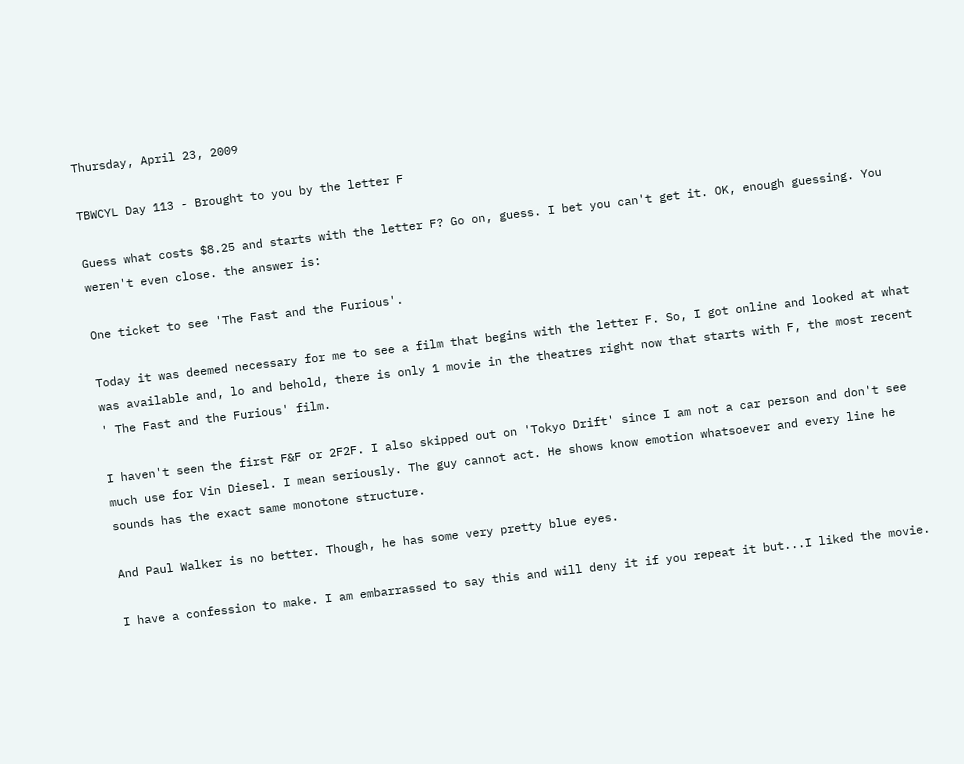Thursday, April 23, 2009

TBWCYL Day 113 - Brought to you by the letter F

Guess what costs $8.25 and starts with the letter F? Go on, guess. I bet you can't get it. OK, enough guessing. You weren't even close. the answer is:

One ticket to see 'The Fast and the Furious'.

Today it was deemed necessary for me to see a film that begins with the letter F. So, I got online and looked at what was available and, lo and behold, there is only 1 movie in the theatres right now that starts with F, the most recent ' The Fast and the Furious' film.

I haven't seen the first F&F or 2F2F. I also skipped out on 'Tokyo Drift' since I am not a car person and don't see much use for Vin Diesel. I mean seriously. The guy cannot act. He shows know emotion whatsoever and every line he sounds has the exact same monotone structure.

And Paul Walker is no better. Though, he has some very pretty blue eyes.

I have a confession to make. I am embarrassed to say this and will deny it if you repeat it but...I liked the movie.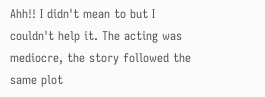Ahh!! I didn't mean to but I couldn't help it. The acting was mediocre, the story followed the same plot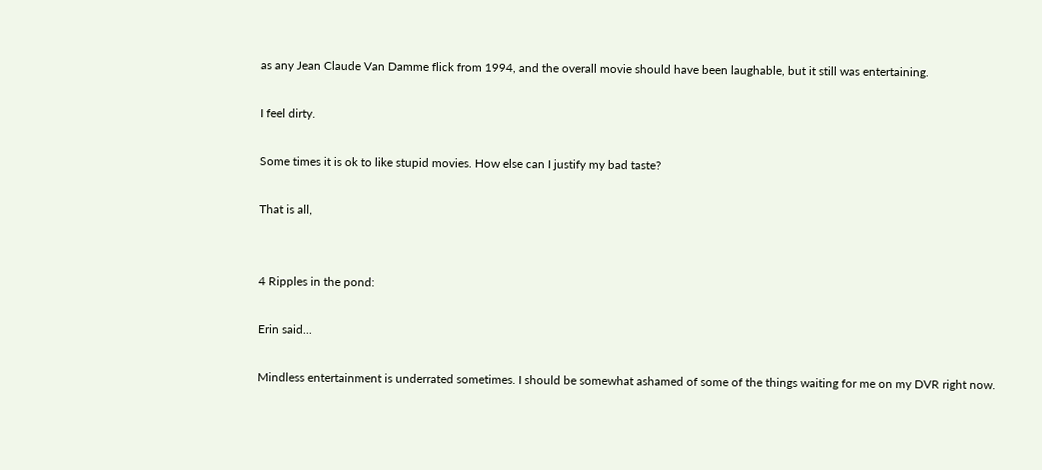as any Jean Claude Van Damme flick from 1994, and the overall movie should have been laughable, but it still was entertaining.

I feel dirty.

Some times it is ok to like stupid movies. How else can I justify my bad taste?

That is all,


4 Ripples in the pond:

Erin said...

Mindless entertainment is underrated sometimes. I should be somewhat ashamed of some of the things waiting for me on my DVR right now.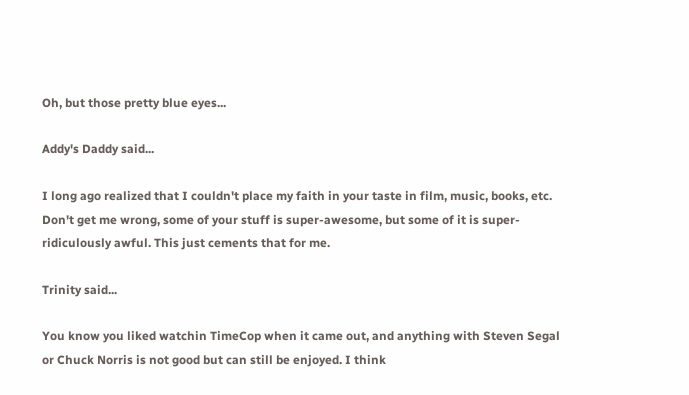Oh, but those pretty blue eyes...

Addy's Daddy said...

I long ago realized that I couldn't place my faith in your taste in film, music, books, etc. Don't get me wrong, some of your stuff is super-awesome, but some of it is super-ridiculously awful. This just cements that for me.

Trinity said...

You know you liked watchin TimeCop when it came out, and anything with Steven Segal or Chuck Norris is not good but can still be enjoyed. I think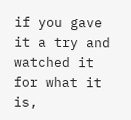if you gave it a try and watched it for what it is,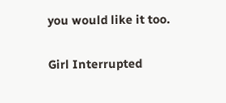you would like it too.

Girl Interrupted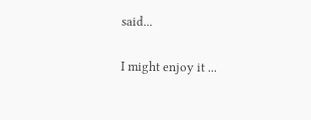said...

I might enjoy it ...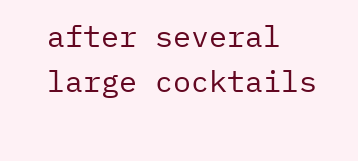after several large cocktails